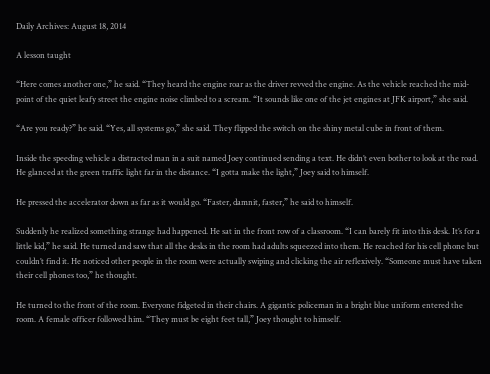Daily Archives: August 18, 2014

A lesson taught

“Here comes another one,” he said. “They heard the engine roar as the driver revved the engine. As the vehicle reached the mid-point of the quiet leafy street the engine noise climbed to a scream. “It sounds like one of the jet engines at JFK airport,” she said.

“Are you ready?” he said. “Yes, all systems go,” she said. They flipped the switch on the shiny metal cube in front of them.

Inside the speeding vehicle a distracted man in a suit named Joey continued sending a text. He didn’t even bother to look at the road. He glanced at the green traffic light far in the distance. “I gotta make the light,” Joey said to himself.

He pressed the accelerator down as far as it would go. “Faster, damnit, faster,” he said to himself.

Suddenly he realized something strange had happened. He sat in the front row of a classroom. “I can barely fit into this desk. It’s for a little kid,” he said. He turned and saw that all the desks in the room had adults squeezed into them. He reached for his cell phone but couldn’t find it. He noticed other people in the room were actually swiping and clicking the air reflexively. “Someone must have taken their cell phones too,” he thought.

He turned to the front of the room. Everyone fidgeted in their chairs. A gigantic policeman in a bright blue uniform entered the room. A female officer followed him. “They must be eight feet tall,” Joey thought to himself.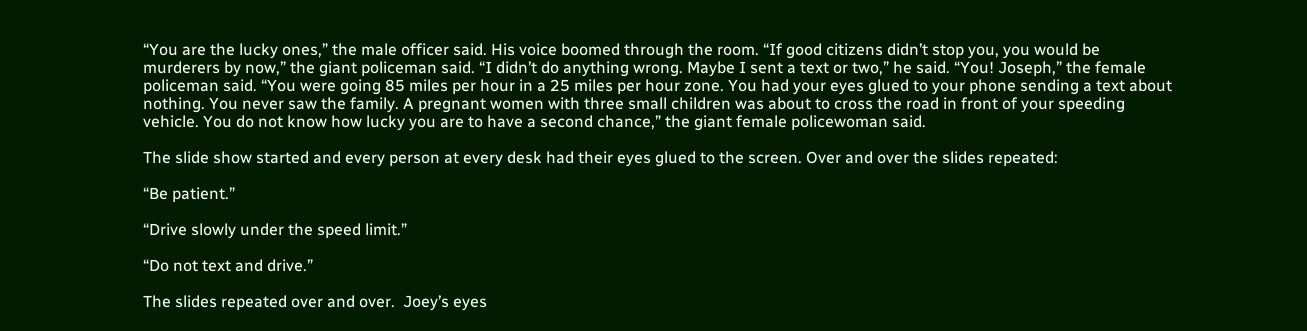“You are the lucky ones,” the male officer said. His voice boomed through the room. “If good citizens didn’t stop you, you would be murderers by now,” the giant policeman said. “I didn’t do anything wrong. Maybe I sent a text or two,” he said. “You! Joseph,” the female policeman said. “You were going 85 miles per hour in a 25 miles per hour zone. You had your eyes glued to your phone sending a text about nothing. You never saw the family. A pregnant women with three small children was about to cross the road in front of your speeding  vehicle. You do not know how lucky you are to have a second chance,” the giant female policewoman said.

The slide show started and every person at every desk had their eyes glued to the screen. Over and over the slides repeated:

“Be patient.”

“Drive slowly under the speed limit.”

“Do not text and drive.”

The slides repeated over and over.  Joey’s eyes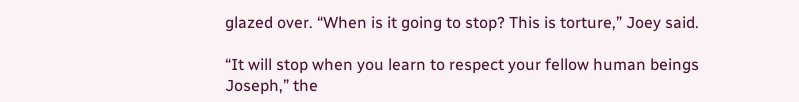glazed over. “When is it going to stop? This is torture,” Joey said.

“It will stop when you learn to respect your fellow human beings Joseph,” the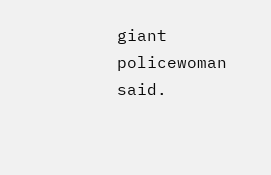giant policewoman said.